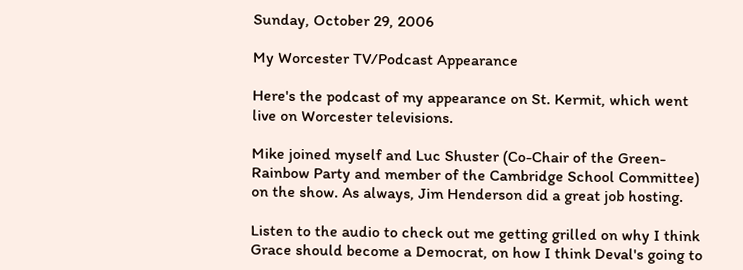Sunday, October 29, 2006

My Worcester TV/Podcast Appearance

Here's the podcast of my appearance on St. Kermit, which went live on Worcester televisions.

Mike joined myself and Luc Shuster (Co-Chair of the Green-Rainbow Party and member of the Cambridge School Committee) on the show. As always, Jim Henderson did a great job hosting.

Listen to the audio to check out me getting grilled on why I think Grace should become a Democrat, on how I think Deval's going to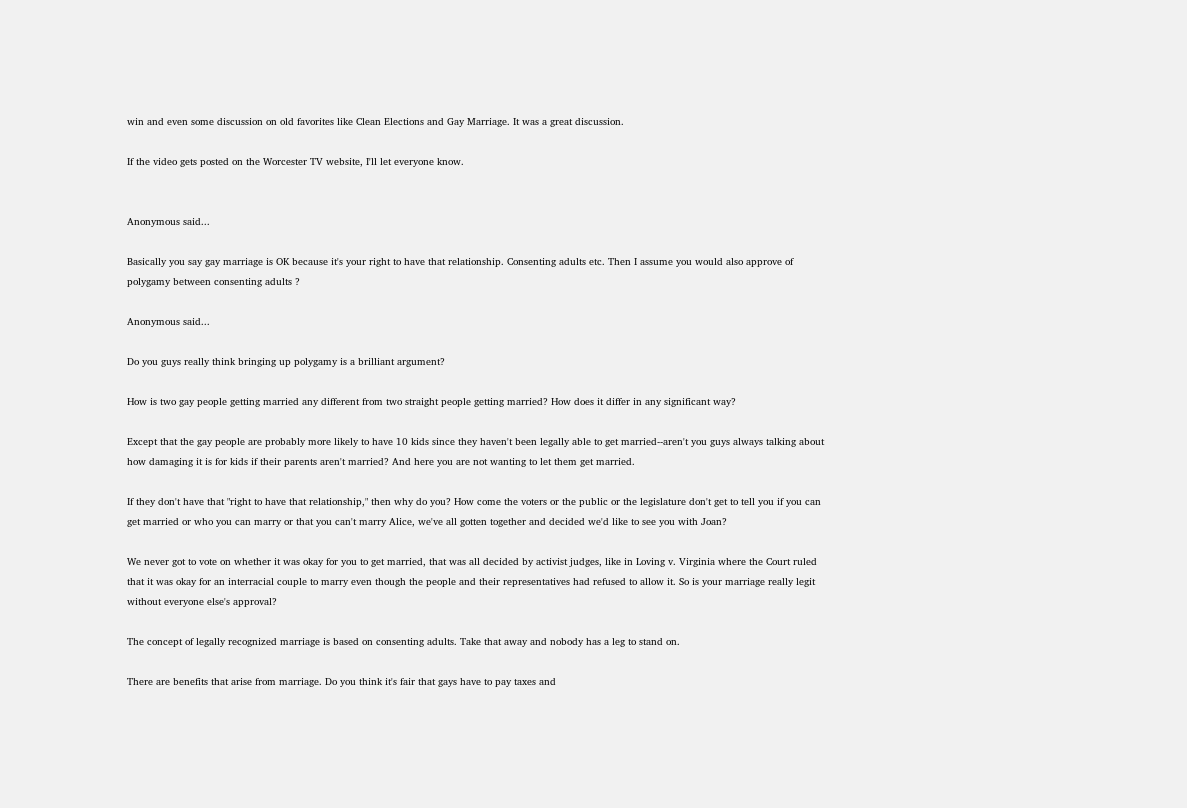win and even some discussion on old favorites like Clean Elections and Gay Marriage. It was a great discussion.

If the video gets posted on the Worcester TV website, I'll let everyone know.


Anonymous said...

Basically you say gay marriage is OK because it's your right to have that relationship. Consenting adults etc. Then I assume you would also approve of polygamy between consenting adults ?

Anonymous said...

Do you guys really think bringing up polygamy is a brilliant argument?

How is two gay people getting married any different from two straight people getting married? How does it differ in any significant way?

Except that the gay people are probably more likely to have 10 kids since they haven't been legally able to get married--aren't you guys always talking about how damaging it is for kids if their parents aren't married? And here you are not wanting to let them get married.

If they don't have that "right to have that relationship," then why do you? How come the voters or the public or the legislature don't get to tell you if you can get married or who you can marry or that you can't marry Alice, we've all gotten together and decided we'd like to see you with Joan?

We never got to vote on whether it was okay for you to get married, that was all decided by activist judges, like in Loving v. Virginia where the Court ruled that it was okay for an interracial couple to marry even though the people and their representatives had refused to allow it. So is your marriage really legit without everyone else's approval?

The concept of legally recognized marriage is based on consenting adults. Take that away and nobody has a leg to stand on.

There are benefits that arise from marriage. Do you think it's fair that gays have to pay taxes and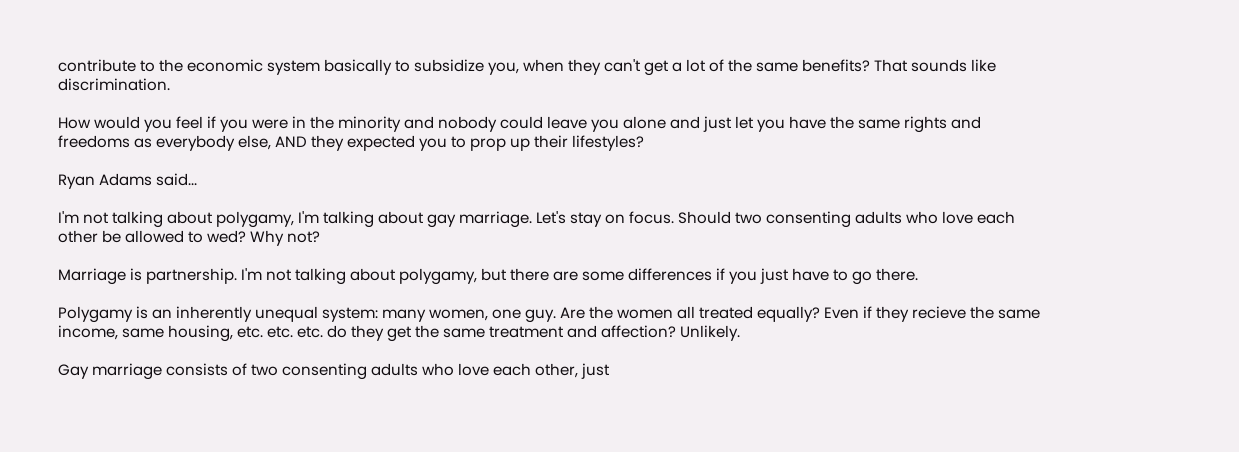contribute to the economic system basically to subsidize you, when they can't get a lot of the same benefits? That sounds like discrimination.

How would you feel if you were in the minority and nobody could leave you alone and just let you have the same rights and freedoms as everybody else, AND they expected you to prop up their lifestyles?

Ryan Adams said...

I'm not talking about polygamy, I'm talking about gay marriage. Let's stay on focus. Should two consenting adults who love each other be allowed to wed? Why not?

Marriage is partnership. I'm not talking about polygamy, but there are some differences if you just have to go there.

Polygamy is an inherently unequal system: many women, one guy. Are the women all treated equally? Even if they recieve the same income, same housing, etc. etc. etc. do they get the same treatment and affection? Unlikely.

Gay marriage consists of two consenting adults who love each other, just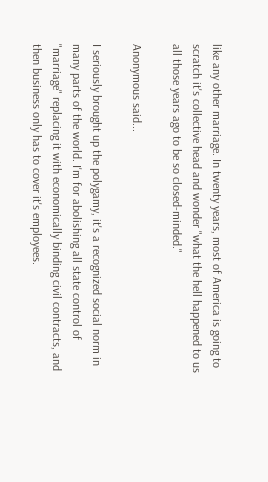like any other marriage. In twenty years, most of America is going to scratch it's collective head and wonder "what the hell happened to us all those years ago to be so closed-minded."

Anonymous said...

I seriously brought up the polygamy, it's a recognized social norm in many parts of the world. I'm for abolishing all state control of "marriage" replacing it with economically binding civil contracts, and then business only has to cover it's employees.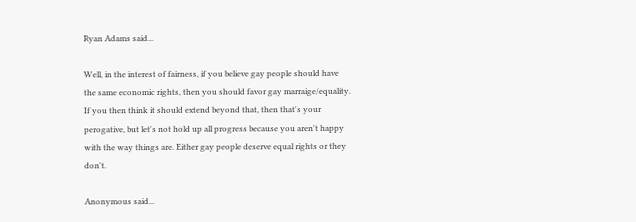Ryan Adams said...

Well, in the interest of fairness, if you believe gay people should have the same economic rights, then you should favor gay marraige/equality. If you then think it should extend beyond that, then that's your perogative, but let's not hold up all progress because you aren't happy with the way things are. Either gay people deserve equal rights or they don't.

Anonymous said...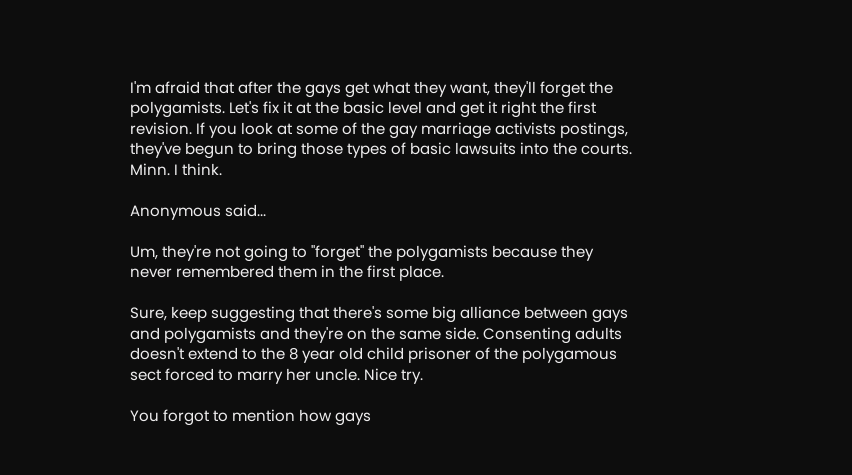I'm afraid that after the gays get what they want, they'll forget the polygamists. Let's fix it at the basic level and get it right the first revision. If you look at some of the gay marriage activists postings, they've begun to bring those types of basic lawsuits into the courts. Minn. I think.

Anonymous said...

Um, they're not going to "forget" the polygamists because they never remembered them in the first place.

Sure, keep suggesting that there's some big alliance between gays and polygamists and they're on the same side. Consenting adults doesn't extend to the 8 year old child prisoner of the polygamous sect forced to marry her uncle. Nice try.

You forgot to mention how gays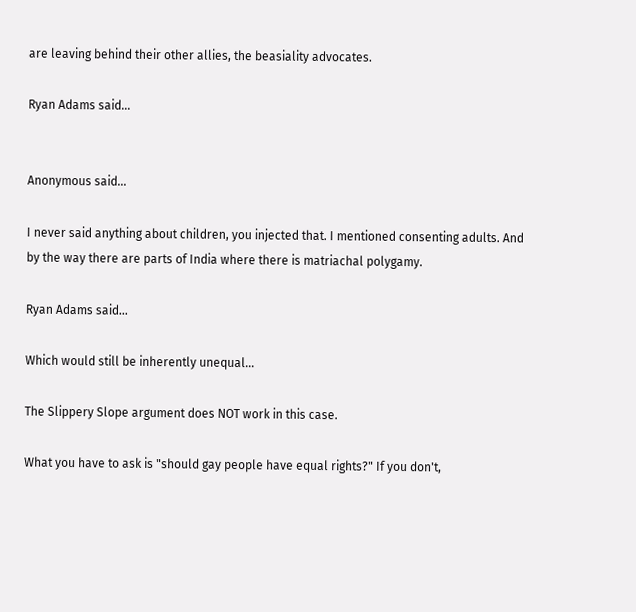are leaving behind their other allies, the beasiality advocates.

Ryan Adams said...


Anonymous said...

I never said anything about children, you injected that. I mentioned consenting adults. And by the way there are parts of India where there is matriachal polygamy.

Ryan Adams said...

Which would still be inherently unequal...

The Slippery Slope argument does NOT work in this case.

What you have to ask is "should gay people have equal rights?" If you don't,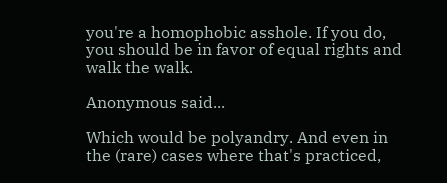you're a homophobic asshole. If you do, you should be in favor of equal rights and walk the walk.

Anonymous said...

Which would be polyandry. And even in the (rare) cases where that's practiced,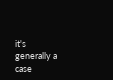it's generally a case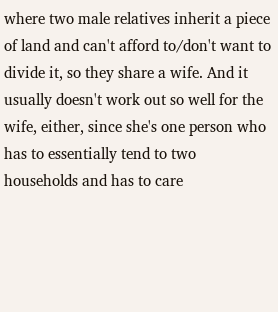where two male relatives inherit a piece of land and can't afford to/don't want to divide it, so they share a wife. And it usually doesn't work out so well for the wife, either, since she's one person who has to essentially tend to two households and has to care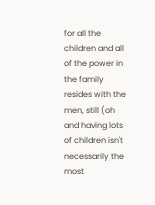for all the children and all of the power in the family resides with the men, still (oh and having lots of children isn't necessarily the most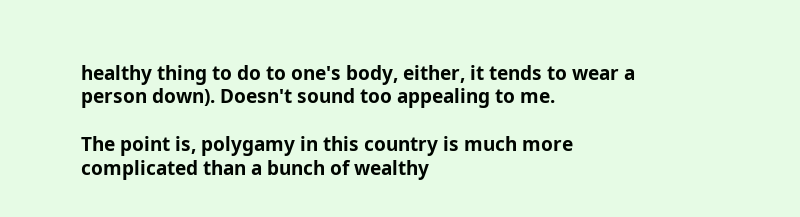healthy thing to do to one's body, either, it tends to wear a person down). Doesn't sound too appealing to me.

The point is, polygamy in this country is much more complicated than a bunch of wealthy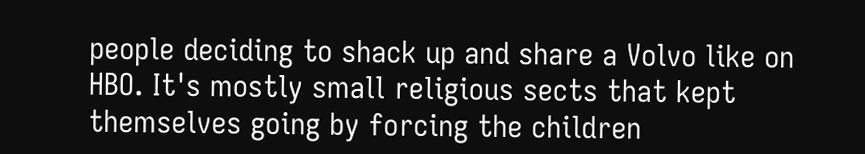people deciding to shack up and share a Volvo like on HBO. It's mostly small religious sects that kept themselves going by forcing the children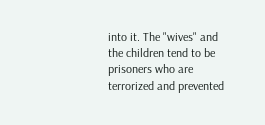into it. The "wives" and the children tend to be prisoners who are terrorized and prevented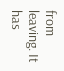from leaving. It has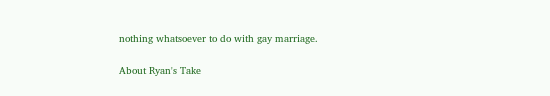nothing whatsoever to do with gay marriage.

About Ryan's Take